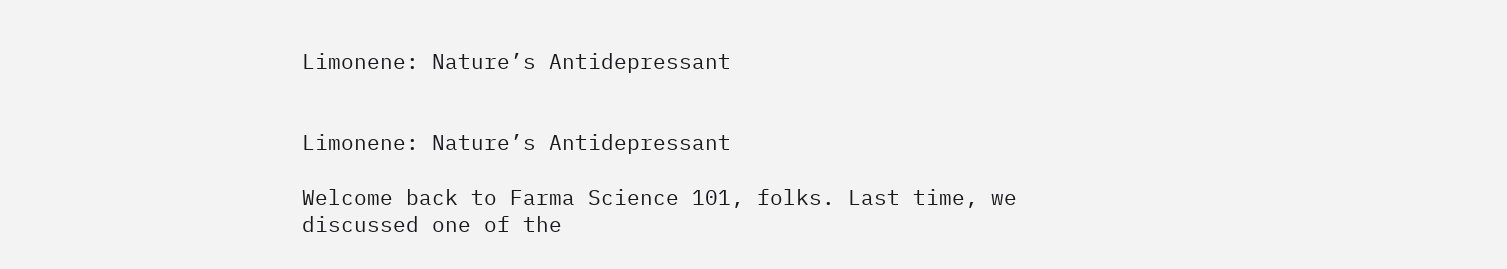Limonene: Nature’s Antidepressant


Limonene: Nature’s Antidepressant

Welcome back to Farma Science 101, folks. Last time, we discussed one of the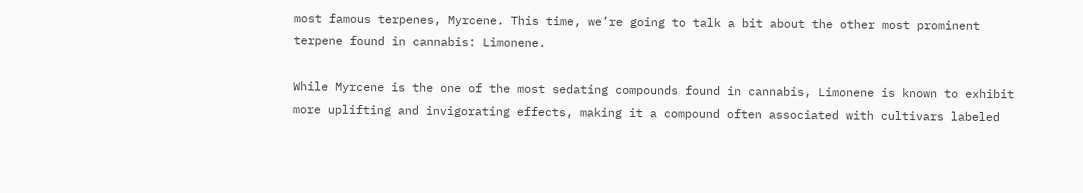most famous terpenes, Myrcene. This time, we’re going to talk a bit about the other most prominent terpene found in cannabis: Limonene.

While Myrcene is the one of the most sedating compounds found in cannabis, Limonene is known to exhibit more uplifting and invigorating effects, making it a compound often associated with cultivars labeled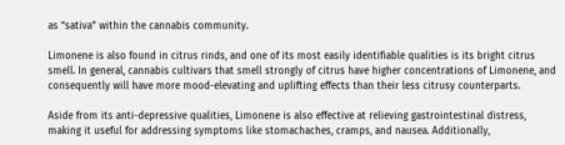as “sativa” within the cannabis community.

Limonene is also found in citrus rinds, and one of its most easily identifiable qualities is its bright citrus smell. In general, cannabis cultivars that smell strongly of citrus have higher concentrations of Limonene, and consequently will have more mood-elevating and uplifting effects than their less citrusy counterparts.

Aside from its anti-depressive qualities, Limonene is also effective at relieving gastrointestinal distress, making it useful for addressing symptoms like stomachaches, cramps, and nausea. Additionally,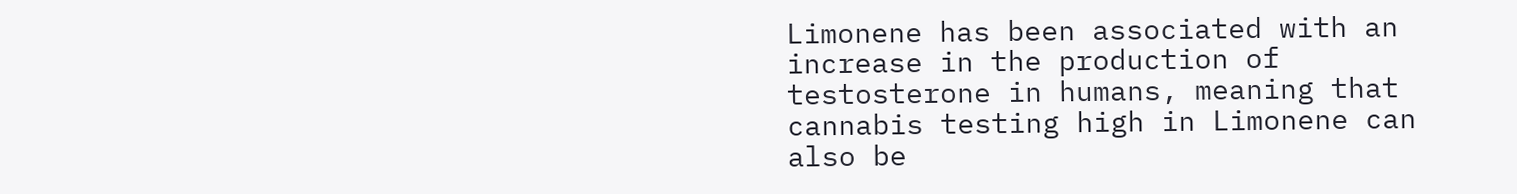Limonene has been associated with an increase in the production of testosterone in humans, meaning that cannabis testing high in Limonene can also be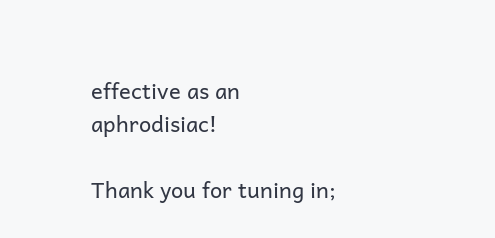effective as an aphrodisiac!

Thank you for tuning in;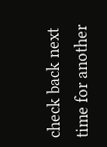check back next time for another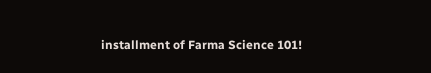installment of Farma Science 101!